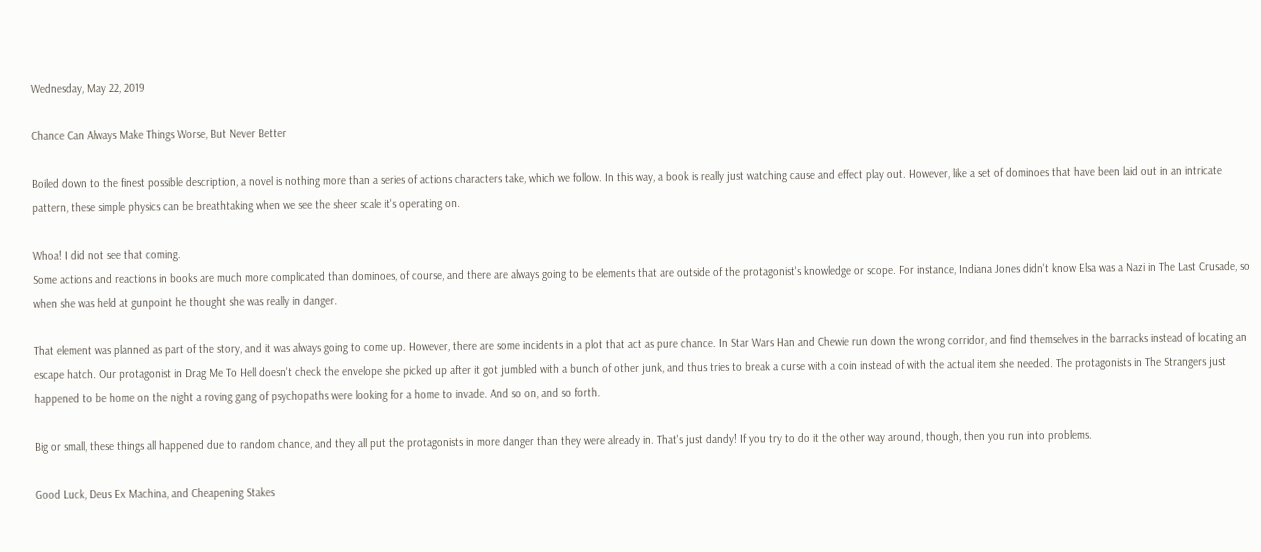Wednesday, May 22, 2019

Chance Can Always Make Things Worse, But Never Better

Boiled down to the finest possible description, a novel is nothing more than a series of actions characters take, which we follow. In this way, a book is really just watching cause and effect play out. However, like a set of dominoes that have been laid out in an intricate pattern, these simple physics can be breathtaking when we see the sheer scale it's operating on.

Whoa! I did not see that coming.
Some actions and reactions in books are much more complicated than dominoes, of course, and there are always going to be elements that are outside of the protagonist's knowledge or scope. For instance, Indiana Jones didn't know Elsa was a Nazi in The Last Crusade, so when she was held at gunpoint he thought she was really in danger.

That element was planned as part of the story, and it was always going to come up. However, there are some incidents in a plot that act as pure chance. In Star Wars Han and Chewie run down the wrong corridor, and find themselves in the barracks instead of locating an escape hatch. Our protagonist in Drag Me To Hell doesn't check the envelope she picked up after it got jumbled with a bunch of other junk, and thus tries to break a curse with a coin instead of with the actual item she needed. The protagonists in The Strangers just happened to be home on the night a roving gang of psychopaths were looking for a home to invade. And so on, and so forth.

Big or small, these things all happened due to random chance, and they all put the protagonists in more danger than they were already in. That's just dandy! If you try to do it the other way around, though, then you run into problems.

Good Luck, Deus Ex Machina, and Cheapening Stakes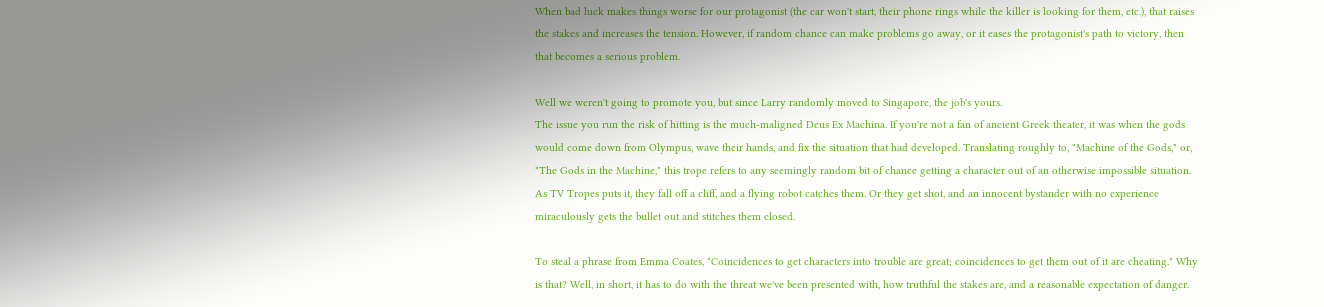When bad luck makes things worse for our protagonist (the car won't start, their phone rings while the killer is looking for them, etc.), that raises the stakes and increases the tension. However, if random chance can make problems go away, or it eases the protagonist's path to victory, then that becomes a serious problem.

Well we weren't going to promote you, but since Larry randomly moved to Singapore, the job's yours.
The issue you run the risk of hitting is the much-maligned Deus Ex Machina. If you're not a fan of ancient Greek theater, it was when the gods would come down from Olympus, wave their hands, and fix the situation that had developed. Translating roughly to, "Machine of the Gods," or, "The Gods in the Machine," this trope refers to any seemingly random bit of chance getting a character out of an otherwise impossible situation. As TV Tropes puts it, they fall off a cliff, and a flying robot catches them. Or they get shot, and an innocent bystander with no experience miraculously gets the bullet out and stitches them closed.

To steal a phrase from Emma Coates, "Coincidences to get characters into trouble are great; coincidences to get them out of it are cheating." Why is that? Well, in short, it has to do with the threat we've been presented with, how truthful the stakes are, and a reasonable expectation of danger.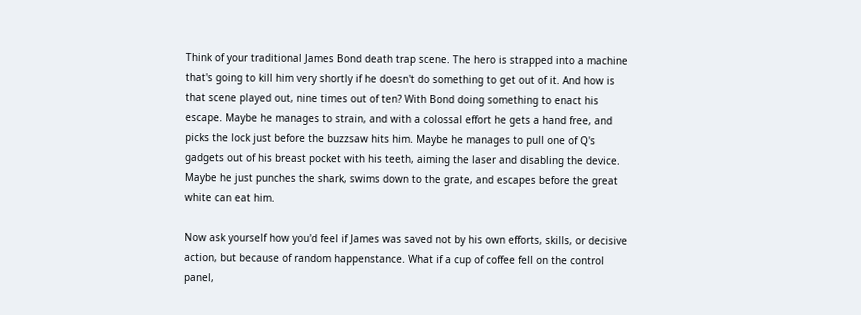Think of your traditional James Bond death trap scene. The hero is strapped into a machine that's going to kill him very shortly if he doesn't do something to get out of it. And how is that scene played out, nine times out of ten? With Bond doing something to enact his escape. Maybe he manages to strain, and with a colossal effort he gets a hand free, and picks the lock just before the buzzsaw hits him. Maybe he manages to pull one of Q's gadgets out of his breast pocket with his teeth, aiming the laser and disabling the device. Maybe he just punches the shark, swims down to the grate, and escapes before the great white can eat him.

Now ask yourself how you'd feel if James was saved not by his own efforts, skills, or decisive action, but because of random happenstance. What if a cup of coffee fell on the control panel,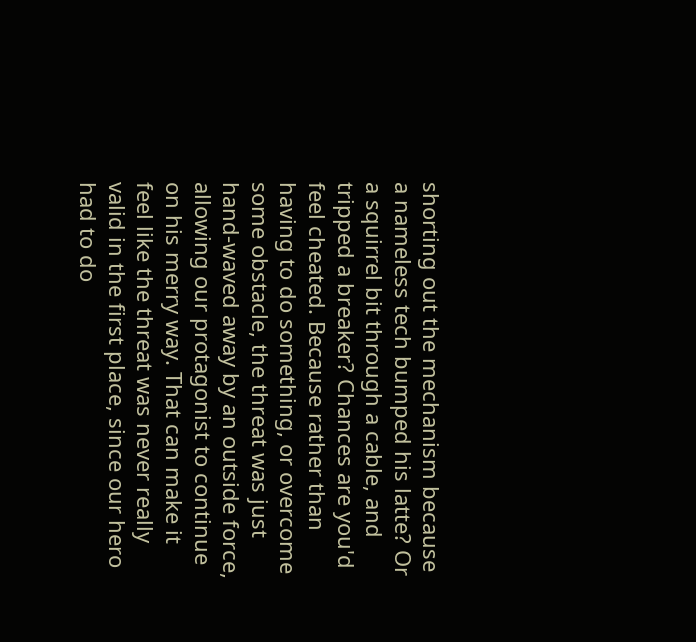shorting out the mechanism because a nameless tech bumped his latte? Or a squirrel bit through a cable, and tripped a breaker? Chances are you'd feel cheated. Because rather than having to do something, or overcome some obstacle, the threat was just hand-waved away by an outside force, allowing our protagonist to continue on his merry way. That can make it feel like the threat was never really valid in the first place, since our hero had to do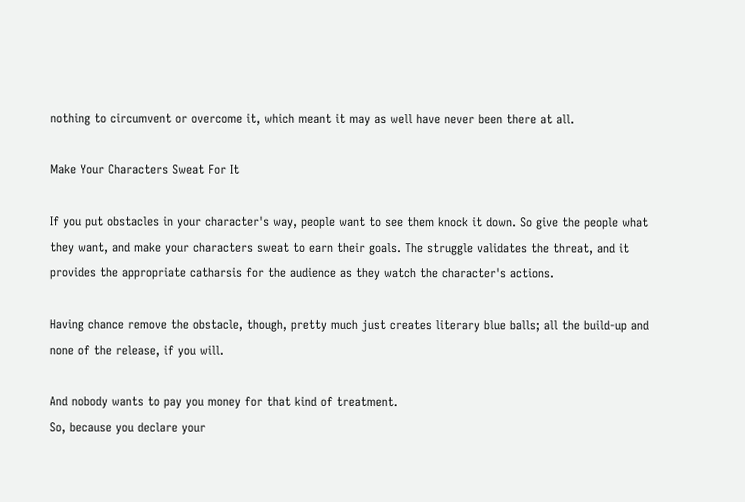nothing to circumvent or overcome it, which meant it may as well have never been there at all.

Make Your Characters Sweat For It

If you put obstacles in your character's way, people want to see them knock it down. So give the people what they want, and make your characters sweat to earn their goals. The struggle validates the threat, and it provides the appropriate catharsis for the audience as they watch the character's actions.

Having chance remove the obstacle, though, pretty much just creates literary blue balls; all the build-up and none of the release, if you will.

And nobody wants to pay you money for that kind of treatment.
So, because you declare your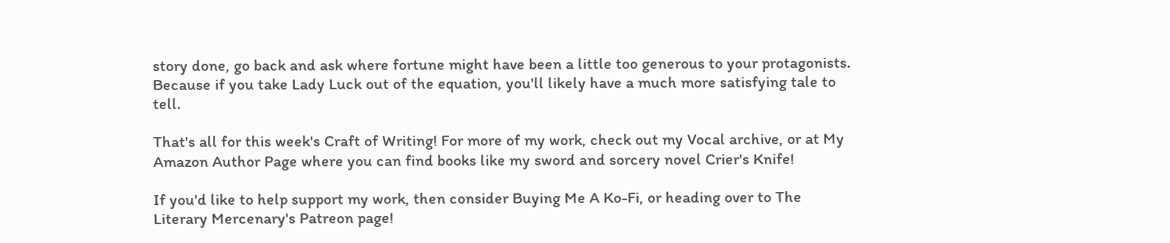story done, go back and ask where fortune might have been a little too generous to your protagonists. Because if you take Lady Luck out of the equation, you'll likely have a much more satisfying tale to tell.

That's all for this week's Craft of Writing! For more of my work, check out my Vocal archive, or at My Amazon Author Page where you can find books like my sword and sorcery novel Crier's Knife!

If you'd like to help support my work, then consider Buying Me A Ko-Fi, or heading over to The Literary Mercenary's Patreon page!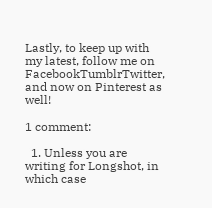Lastly, to keep up with my latest, follow me on FacebookTumblrTwitter, and now on Pinterest as well!

1 comment:

  1. Unless you are writing for Longshot, in which case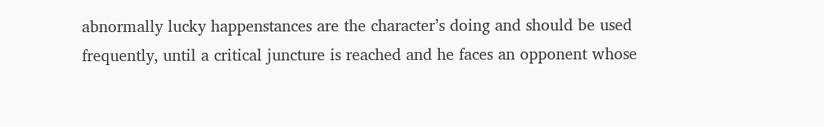abnormally lucky happenstances are the character’s doing and should be used frequently, until a critical juncture is reached and he faces an opponent whose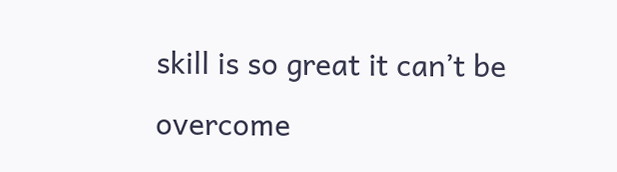skill is so great it can’t be overcome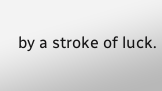by a stroke of luck.